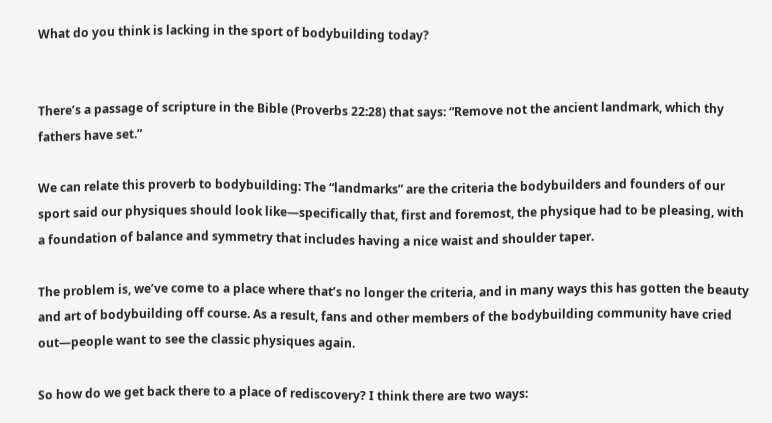What do you think is lacking in the sport of bodybuilding today?


There’s a passage of scripture in the Bible (Proverbs 22:28) that says: “Remove not the ancient landmark, which thy fathers have set.”

We can relate this proverb to bodybuilding: The “landmarks” are the criteria the bodybuilders and founders of our sport said our physiques should look like—specifically that, first and foremost, the physique had to be pleasing, with a foundation of balance and symmetry that includes having a nice waist and shoulder taper.

The problem is, we’ve come to a place where that’s no longer the criteria, and in many ways this has gotten the beauty and art of bodybuilding off course. As a result, fans and other members of the bodybuilding community have cried out—people want to see the classic physiques again.

So how do we get back there to a place of rediscovery? I think there are two ways: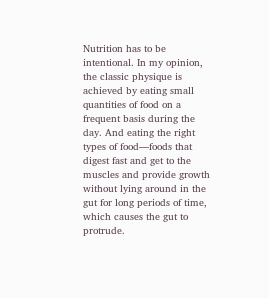Nutrition has to be intentional. In my opinion, the classic physique is achieved by eating small quantities of food on a frequent basis during the day. And eating the right types of food—foods that digest fast and get to the muscles and provide growth without lying around in the gut for long periods of time, which causes the gut to protrude.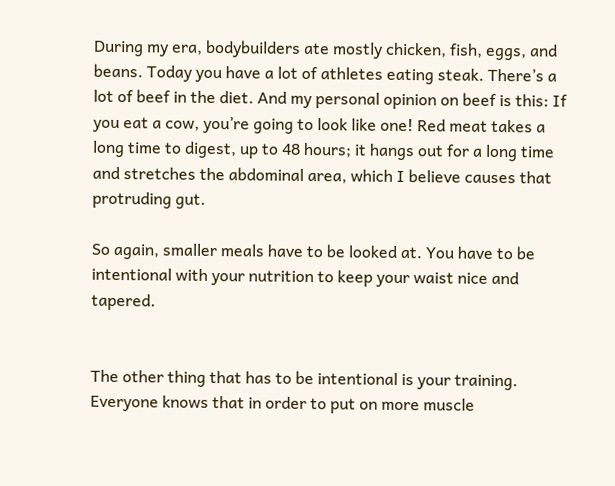During my era, bodybuilders ate mostly chicken, fish, eggs, and beans. Today you have a lot of athletes eating steak. There’s a lot of beef in the diet. And my personal opinion on beef is this: If you eat a cow, you’re going to look like one! Red meat takes a long time to digest, up to 48 hours; it hangs out for a long time and stretches the abdominal area, which I believe causes that protruding gut.

So again, smaller meals have to be looked at. You have to be intentional with your nutrition to keep your waist nice and tapered.


The other thing that has to be intentional is your training. Everyone knows that in order to put on more muscle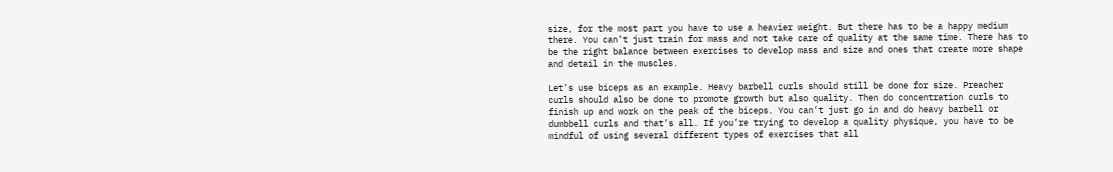size, for the most part you have to use a heavier weight. But there has to be a happy medium there. You can’t just train for mass and not take care of quality at the same time. There has to be the right balance between exercises to develop mass and size and ones that create more shape and detail in the muscles.

Let’s use biceps as an example. Heavy barbell curls should still be done for size. Preacher curls should also be done to promote growth but also quality. Then do concentration curls to finish up and work on the peak of the biceps. You can’t just go in and do heavy barbell or dumbbell curls and that’s all. If you’re trying to develop a quality physique, you have to be mindful of using several different types of exercises that all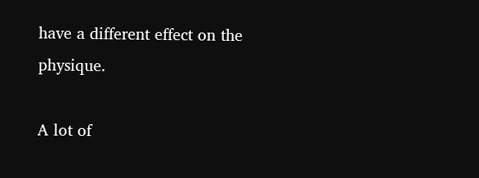have a different effect on the physique.

A lot of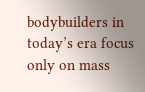bodybuilders in today’s era focus only on mass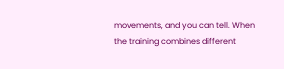movements, and you can tell. When the training combines different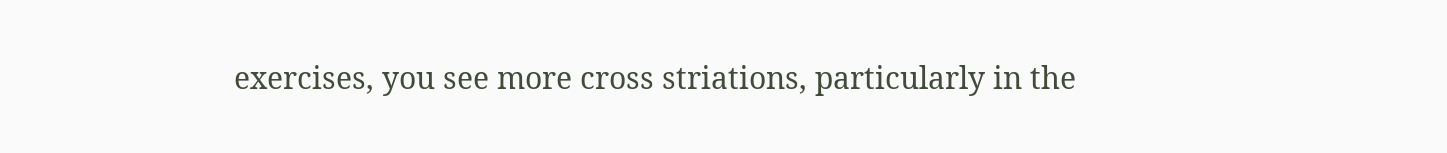exercises, you see more cross striations, particularly in the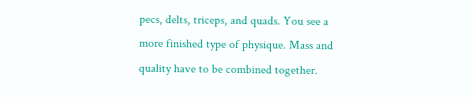pecs, delts, triceps, and quads. You see a more finished type of physique. Mass and quality have to be combined together.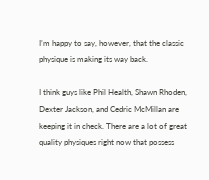I’m happy to say, however, that the classic physique is making its way back.

I think guys like Phil Health, Shawn Rhoden, Dexter Jackson, and Cedric McMillan are keeping it in check. There are a lot of great quality physiques right now that possess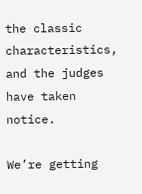the classic characteristics, and the judges have taken notice.

We’re getting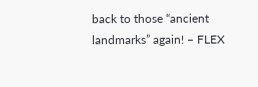back to those “ancient landmarks” again! – FLEX